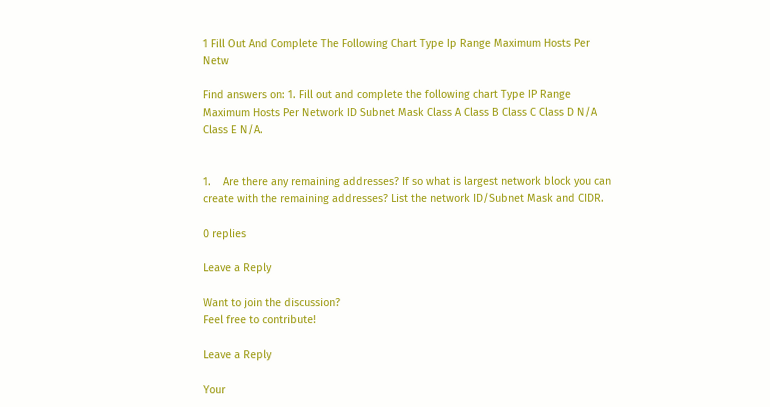1 Fill Out And Complete The Following Chart Type Ip Range Maximum Hosts Per Netw

Find answers on: 1. Fill out and complete the following chart Type IP Range Maximum Hosts Per Network ID Subnet Mask Class A Class B Class C Class D N/A Class E N/A.


1.    Are there any remaining addresses? If so what is largest network block you can create with the remaining addresses? List the network ID/Subnet Mask and CIDR.

0 replies

Leave a Reply

Want to join the discussion?
Feel free to contribute!

Leave a Reply

Your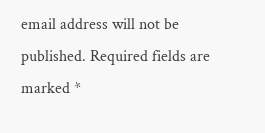email address will not be published. Required fields are marked *